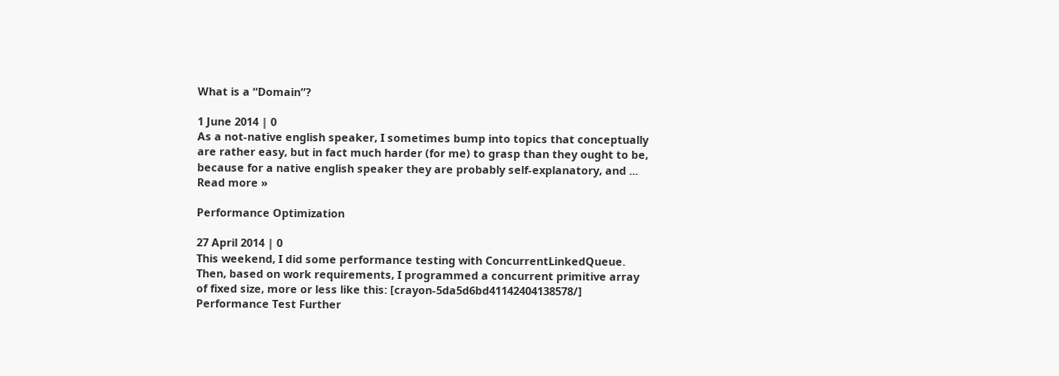What is a “Domain”?

1 June 2014 | 0
As a not-native english speaker, I sometimes bump into topics that conceptually are rather easy, but in fact much harder (for me) to grasp than they ought to be, because for a native english speaker they are probably self-explanatory, and ... Read more »

Performance Optimization

27 April 2014 | 0
This weekend, I did some performance testing with ConcurrentLinkedQueue. Then, based on work requirements, I programmed a concurrent primitive array of fixed size, more or less like this: [crayon-5da5d6bd41142404138578/] Performance Test Further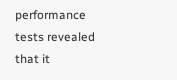performance tests revealed that it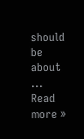should be about ... Read more »